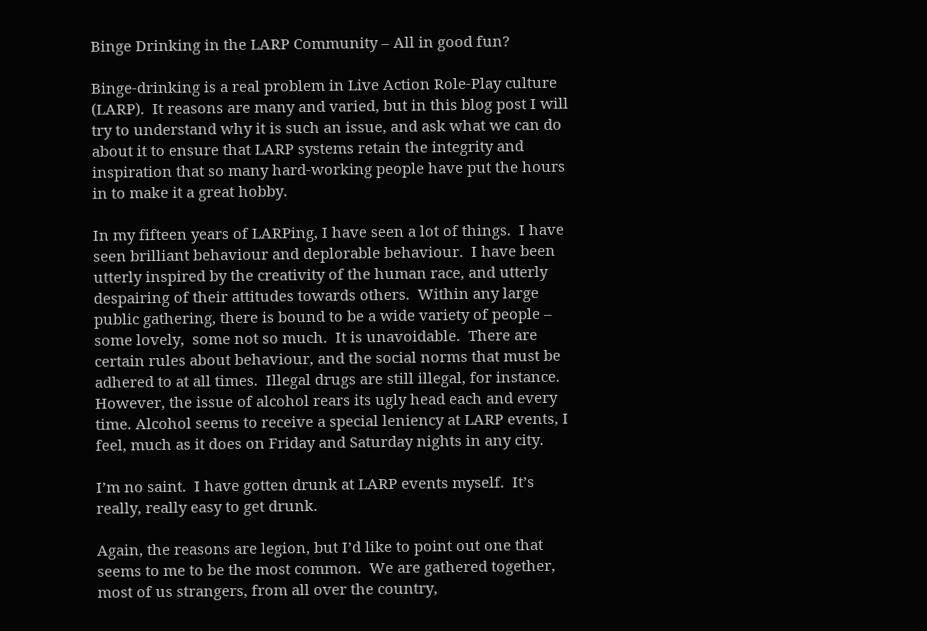Binge Drinking in the LARP Community – All in good fun?

Binge-drinking is a real problem in Live Action Role-Play culture (LARP).  It reasons are many and varied, but in this blog post I will try to understand why it is such an issue, and ask what we can do about it to ensure that LARP systems retain the integrity and inspiration that so many hard-working people have put the hours in to make it a great hobby.

In my fifteen years of LARPing, I have seen a lot of things.  I have seen brilliant behaviour and deplorable behaviour.  I have been utterly inspired by the creativity of the human race, and utterly despairing of their attitudes towards others.  Within any large public gathering, there is bound to be a wide variety of people – some lovely,  some not so much.  It is unavoidable.  There are certain rules about behaviour, and the social norms that must be adhered to at all times.  Illegal drugs are still illegal, for instance.  However, the issue of alcohol rears its ugly head each and every time. Alcohol seems to receive a special leniency at LARP events, I feel, much as it does on Friday and Saturday nights in any city.

I’m no saint.  I have gotten drunk at LARP events myself.  It’s really, really easy to get drunk.

Again, the reasons are legion, but I’d like to point out one that seems to me to be the most common.  We are gathered together, most of us strangers, from all over the country,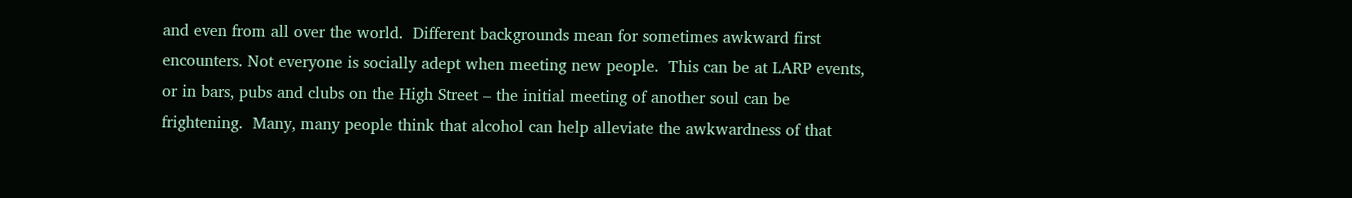and even from all over the world.  Different backgrounds mean for sometimes awkward first encounters. Not everyone is socially adept when meeting new people.  This can be at LARP events, or in bars, pubs and clubs on the High Street – the initial meeting of another soul can be frightening.  Many, many people think that alcohol can help alleviate the awkwardness of that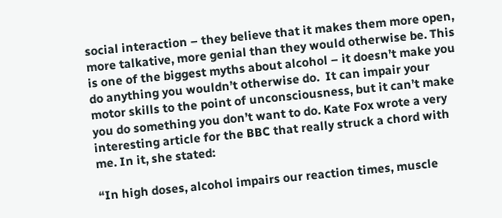social interaction – they believe that it makes them more open, more talkative, more genial than they would otherwise be. This is one of the biggest myths about alcohol – it doesn’t make you do anything you wouldn’t otherwise do.  It can impair your motor skills to the point of unconsciousness, but it can’t make you do something you don’t want to do. Kate Fox wrote a very interesting article for the BBC that really struck a chord with me. In it, she stated:

“In high doses, alcohol impairs our reaction times, muscle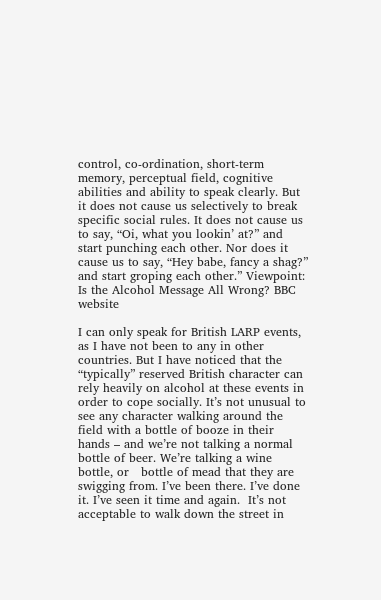control, co-ordination, short-term memory, perceptual field, cognitive abilities and ability to speak clearly. But it does not cause us selectively to break specific social rules. It does not cause us to say, “Oi, what you lookin’ at?” and start punching each other. Nor does it cause us to say, “Hey babe, fancy a shag?” and start groping each other.” Viewpoint: Is the Alcohol Message All Wrong? BBC website

I can only speak for British LARP events, as I have not been to any in other countries. But I have noticed that the “typically” reserved British character can rely heavily on alcohol at these events in order to cope socially. It’s not unusual to see any character walking around the field with a bottle of booze in their hands – and we’re not talking a normal bottle of beer. We’re talking a wine bottle, or   bottle of mead that they are swigging from. I’ve been there. I’ve done it. I’ve seen it time and again.  It’s not acceptable to walk down the street in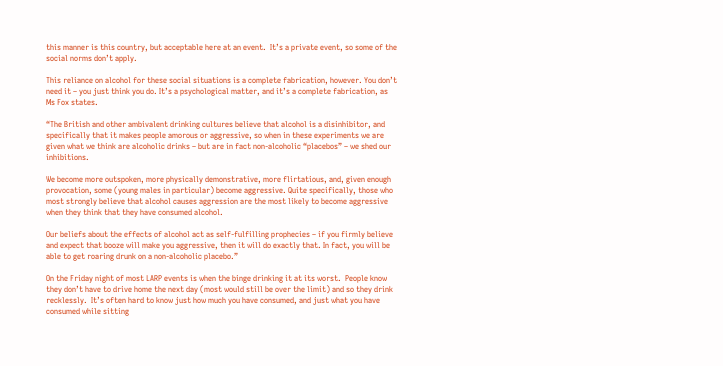this manner is this country, but acceptable here at an event.  It’s a private event, so some of the social norms don’t apply.

This reliance on alcohol for these social situations is a complete fabrication, however. You don’t need it – you just think you do. It’s a psychological matter, and it’s a complete fabrication, as Ms Fox states.

“The British and other ambivalent drinking cultures believe that alcohol is a disinhibitor, and specifically that it makes people amorous or aggressive, so when in these experiments we are given what we think are alcoholic drinks – but are in fact non-alcoholic “placebos” – we shed our inhibitions.

We become more outspoken, more physically demonstrative, more flirtatious, and, given enough provocation, some (young males in particular) become aggressive. Quite specifically, those who most strongly believe that alcohol causes aggression are the most likely to become aggressive when they think that they have consumed alcohol.

Our beliefs about the effects of alcohol act as self-fulfilling prophecies – if you firmly believe and expect that booze will make you aggressive, then it will do exactly that. In fact, you will be able to get roaring drunk on a non-alcoholic placebo.”

On the Friday night of most LARP events is when the binge drinking it at its worst.  People know they don’t have to drive home the next day (most would still be over the limit) and so they drink recklessly.  It’s often hard to know just how much you have consumed, and just what you have consumed while sitting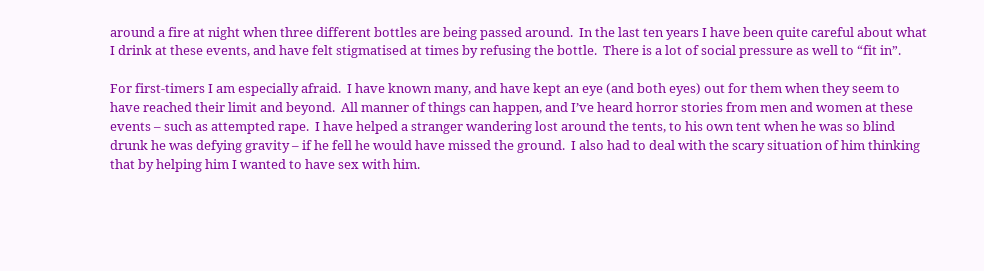around a fire at night when three different bottles are being passed around.  In the last ten years I have been quite careful about what I drink at these events, and have felt stigmatised at times by refusing the bottle.  There is a lot of social pressure as well to “fit in”.

For first-timers I am especially afraid.  I have known many, and have kept an eye (and both eyes) out for them when they seem to have reached their limit and beyond.  All manner of things can happen, and I’ve heard horror stories from men and women at these events – such as attempted rape.  I have helped a stranger wandering lost around the tents, to his own tent when he was so blind drunk he was defying gravity – if he fell he would have missed the ground.  I also had to deal with the scary situation of him thinking that by helping him I wanted to have sex with him.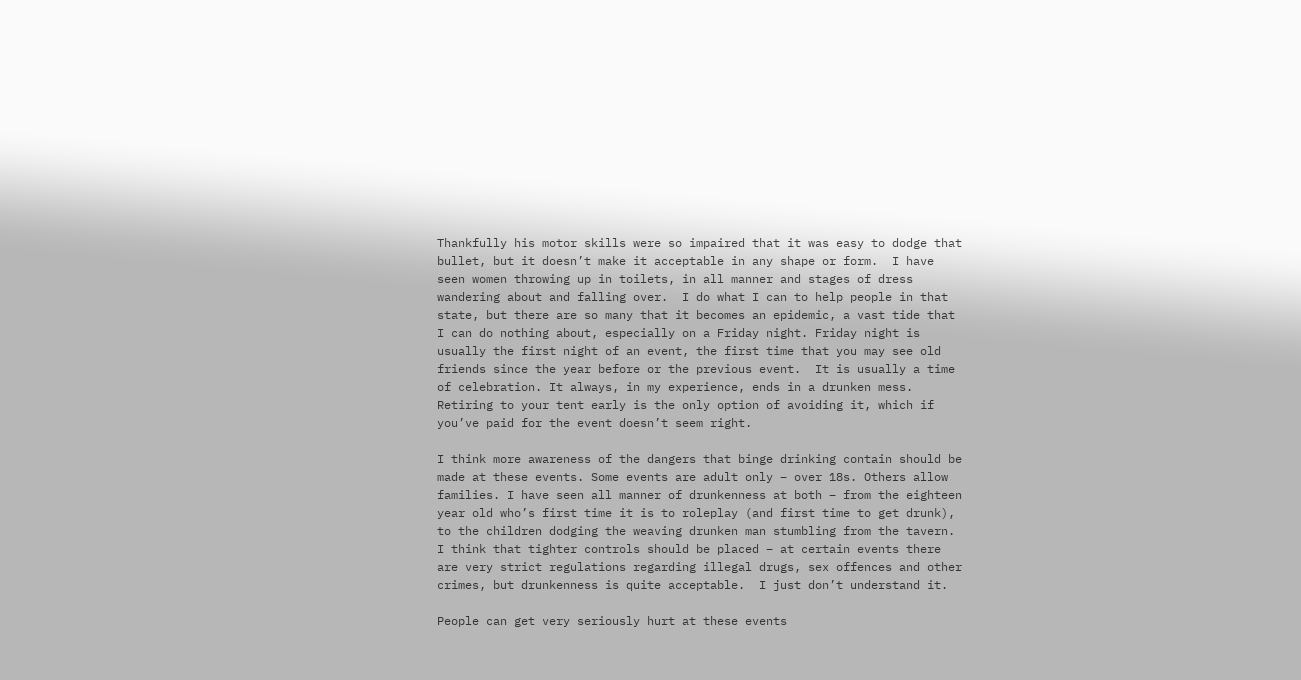Thankfully his motor skills were so impaired that it was easy to dodge that bullet, but it doesn’t make it acceptable in any shape or form.  I have seen women throwing up in toilets, in all manner and stages of dress wandering about and falling over.  I do what I can to help people in that state, but there are so many that it becomes an epidemic, a vast tide that I can do nothing about, especially on a Friday night. Friday night is usually the first night of an event, the first time that you may see old friends since the year before or the previous event.  It is usually a time of celebration. It always, in my experience, ends in a drunken mess. Retiring to your tent early is the only option of avoiding it, which if you’ve paid for the event doesn’t seem right.

I think more awareness of the dangers that binge drinking contain should be made at these events. Some events are adult only – over 18s. Others allow families. I have seen all manner of drunkenness at both – from the eighteen year old who’s first time it is to roleplay (and first time to get drunk), to the children dodging the weaving drunken man stumbling from the tavern.   I think that tighter controls should be placed – at certain events there are very strict regulations regarding illegal drugs, sex offences and other crimes, but drunkenness is quite acceptable.  I just don’t understand it.

People can get very seriously hurt at these events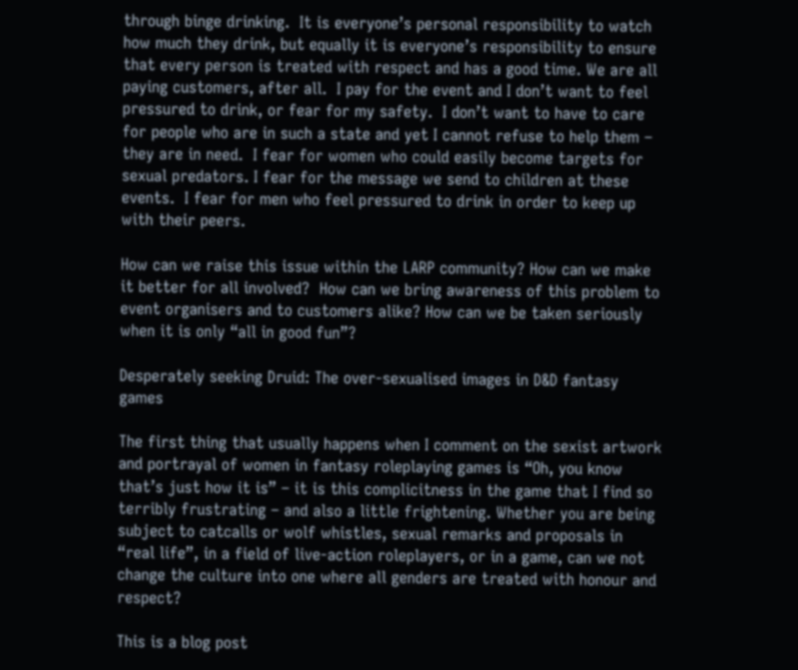through binge drinking.  It is everyone’s personal responsibility to watch how much they drink, but equally it is everyone’s responsibility to ensure that every person is treated with respect and has a good time. We are all paying customers, after all.  I pay for the event and I don’t want to feel pressured to drink, or fear for my safety.  I don’t want to have to care for people who are in such a state and yet I cannot refuse to help them – they are in need.  I fear for women who could easily become targets for sexual predators. I fear for the message we send to children at these events.  I fear for men who feel pressured to drink in order to keep up with their peers.

How can we raise this issue within the LARP community? How can we make it better for all involved?  How can we bring awareness of this problem to event organisers and to customers alike? How can we be taken seriously when it is only “all in good fun”?

Desperately seeking Druid: The over-sexualised images in D&D fantasy games

The first thing that usually happens when I comment on the sexist artwork and portrayal of women in fantasy roleplaying games is “Oh, you know that’s just how it is” – it is this complicitness in the game that I find so terribly frustrating – and also a little frightening. Whether you are being subject to catcalls or wolf whistles, sexual remarks and proposals in “real life”, in a field of live-action roleplayers, or in a game, can we not change the culture into one where all genders are treated with honour and respect?

This is a blog post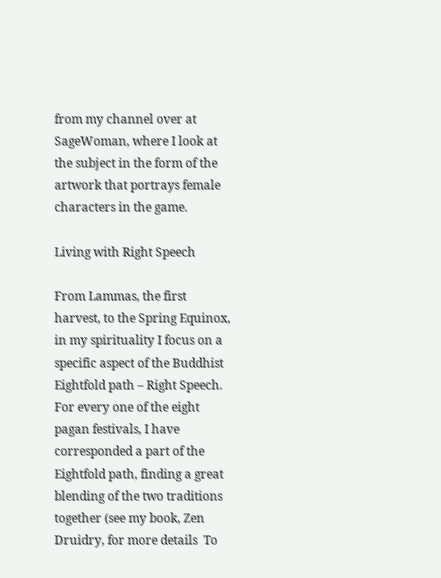from my channel over at SageWoman, where I look at the subject in the form of the artwork that portrays female characters in the game.

Living with Right Speech

From Lammas, the first harvest, to the Spring Equinox, in my spirituality I focus on a specific aspect of the Buddhist Eightfold path – Right Speech.  For every one of the eight pagan festivals, I have corresponded a part of the Eightfold path, finding a great blending of the two traditions together (see my book, Zen Druidry, for more details  To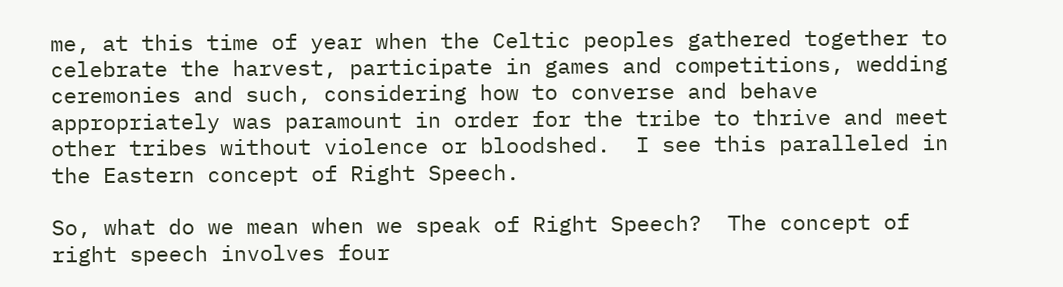me, at this time of year when the Celtic peoples gathered together to celebrate the harvest, participate in games and competitions, wedding ceremonies and such, considering how to converse and behave appropriately was paramount in order for the tribe to thrive and meet other tribes without violence or bloodshed.  I see this paralleled in the Eastern concept of Right Speech.

So, what do we mean when we speak of Right Speech?  The concept of right speech involves four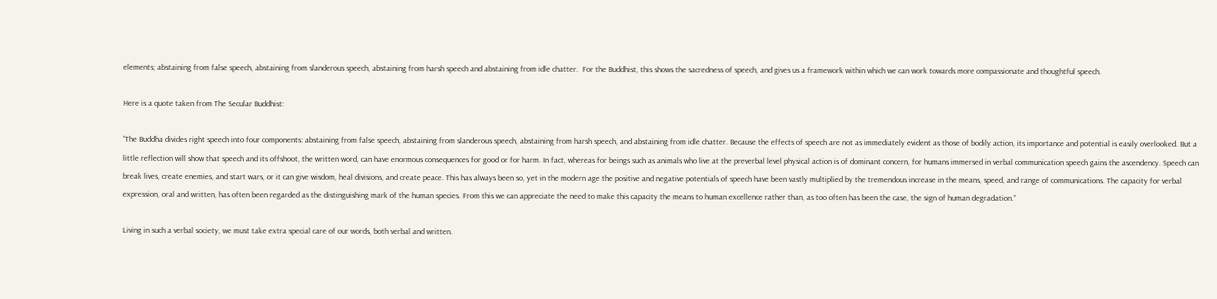elements; abstaining from false speech, abstaining from slanderous speech, abstaining from harsh speech and abstaining from idle chatter.  For the Buddhist, this shows the sacredness of speech, and gives us a framework within which we can work towards more compassionate and thoughtful speech.

Here is a quote taken from The Secular Buddhist:

“The Buddha divides right speech into four components: abstaining from false speech, abstaining from slanderous speech, abstaining from harsh speech, and abstaining from idle chatter. Because the effects of speech are not as immediately evident as those of bodily action, its importance and potential is easily overlooked. But a little reflection will show that speech and its offshoot, the written word, can have enormous consequences for good or for harm. In fact, whereas for beings such as animals who live at the preverbal level physical action is of dominant concern, for humans immersed in verbal communication speech gains the ascendency. Speech can break lives, create enemies, and start wars, or it can give wisdom, heal divisions, and create peace. This has always been so, yet in the modern age the positive and negative potentials of speech have been vastly multiplied by the tremendous increase in the means, speed, and range of communications. The capacity for verbal expression, oral and written, has often been regarded as the distinguishing mark of the human species. From this we can appreciate the need to make this capacity the means to human excellence rather than, as too often has been the case, the sign of human degradation.”

Living in such a verbal society, we must take extra special care of our words, both verbal and written.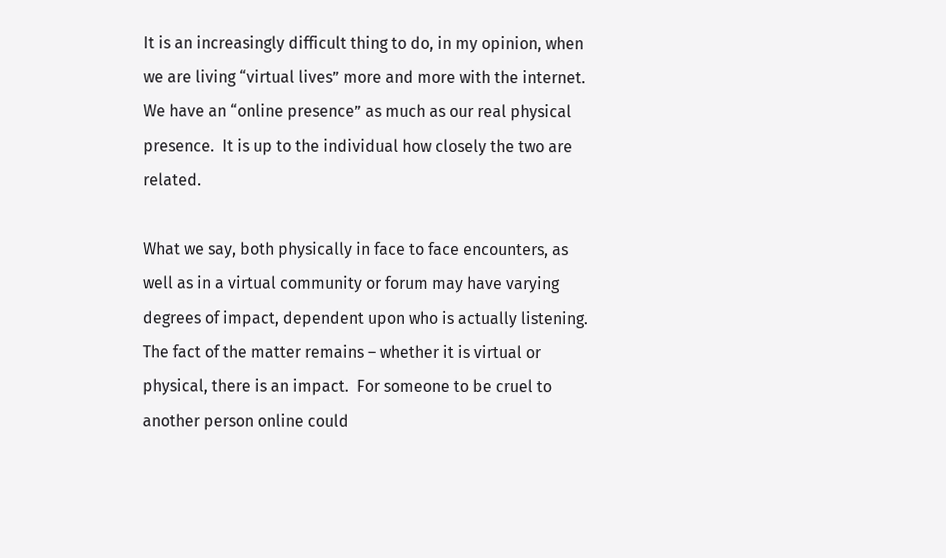It is an increasingly difficult thing to do, in my opinion, when we are living “virtual lives” more and more with the internet.  We have an “online presence” as much as our real physical presence.  It is up to the individual how closely the two are related.

What we say, both physically in face to face encounters, as well as in a virtual community or forum may have varying degrees of impact, dependent upon who is actually listening.  The fact of the matter remains – whether it is virtual or physical, there is an impact.  For someone to be cruel to another person online could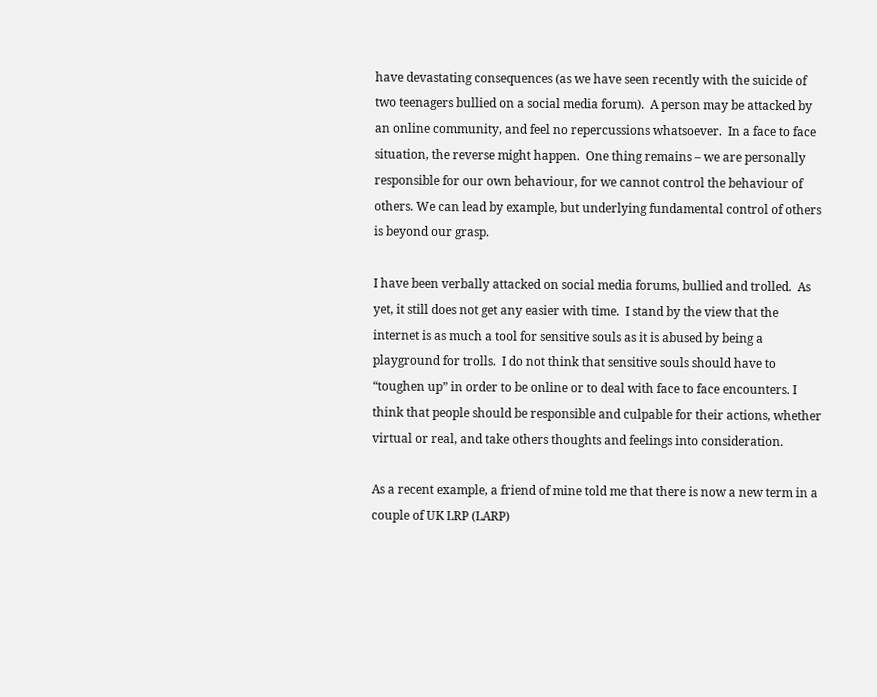have devastating consequences (as we have seen recently with the suicide of two teenagers bullied on a social media forum).  A person may be attacked by an online community, and feel no repercussions whatsoever.  In a face to face situation, the reverse might happen.  One thing remains – we are personally responsible for our own behaviour, for we cannot control the behaviour of others. We can lead by example, but underlying fundamental control of others is beyond our grasp.

I have been verbally attacked on social media forums, bullied and trolled.  As yet, it still does not get any easier with time.  I stand by the view that the internet is as much a tool for sensitive souls as it is abused by being a playground for trolls.  I do not think that sensitive souls should have to “toughen up” in order to be online or to deal with face to face encounters. I think that people should be responsible and culpable for their actions, whether virtual or real, and take others thoughts and feelings into consideration.

As a recent example, a friend of mine told me that there is now a new term in a couple of UK LRP (LARP)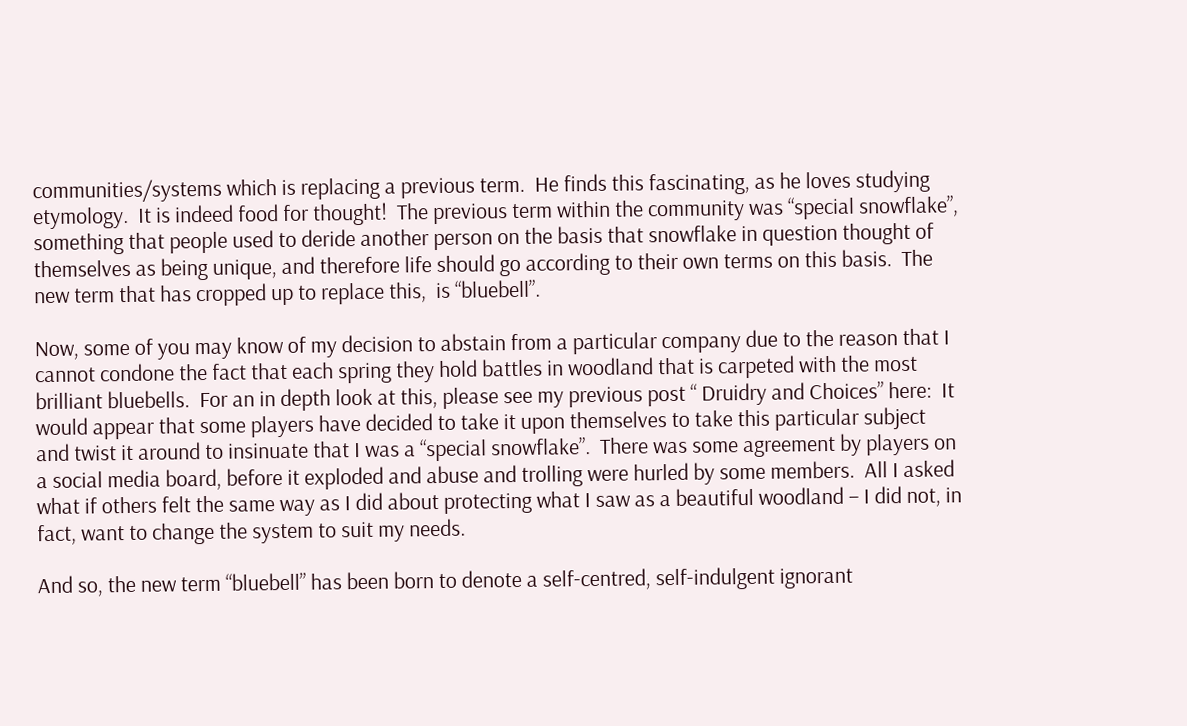communities/systems which is replacing a previous term.  He finds this fascinating, as he loves studying etymology.  It is indeed food for thought!  The previous term within the community was “special snowflake”, something that people used to deride another person on the basis that snowflake in question thought of themselves as being unique, and therefore life should go according to their own terms on this basis.  The new term that has cropped up to replace this,  is “bluebell”.

Now, some of you may know of my decision to abstain from a particular company due to the reason that I cannot condone the fact that each spring they hold battles in woodland that is carpeted with the most brilliant bluebells.  For an in depth look at this, please see my previous post “ Druidry and Choices” here:  It would appear that some players have decided to take it upon themselves to take this particular subject and twist it around to insinuate that I was a “special snowflake”.  There was some agreement by players on a social media board, before it exploded and abuse and trolling were hurled by some members.  All I asked what if others felt the same way as I did about protecting what I saw as a beautiful woodland – I did not, in fact, want to change the system to suit my needs.

And so, the new term “bluebell” has been born to denote a self-centred, self-indulgent ignorant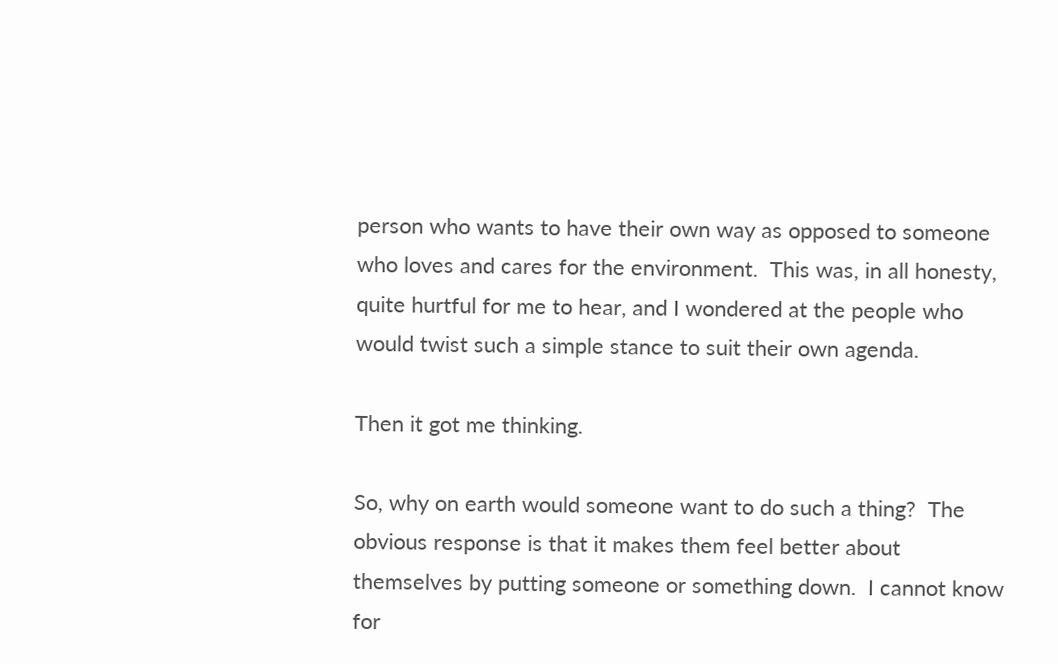person who wants to have their own way as opposed to someone who loves and cares for the environment.  This was, in all honesty, quite hurtful for me to hear, and I wondered at the people who would twist such a simple stance to suit their own agenda.

Then it got me thinking.

So, why on earth would someone want to do such a thing?  The obvious response is that it makes them feel better about themselves by putting someone or something down.  I cannot know for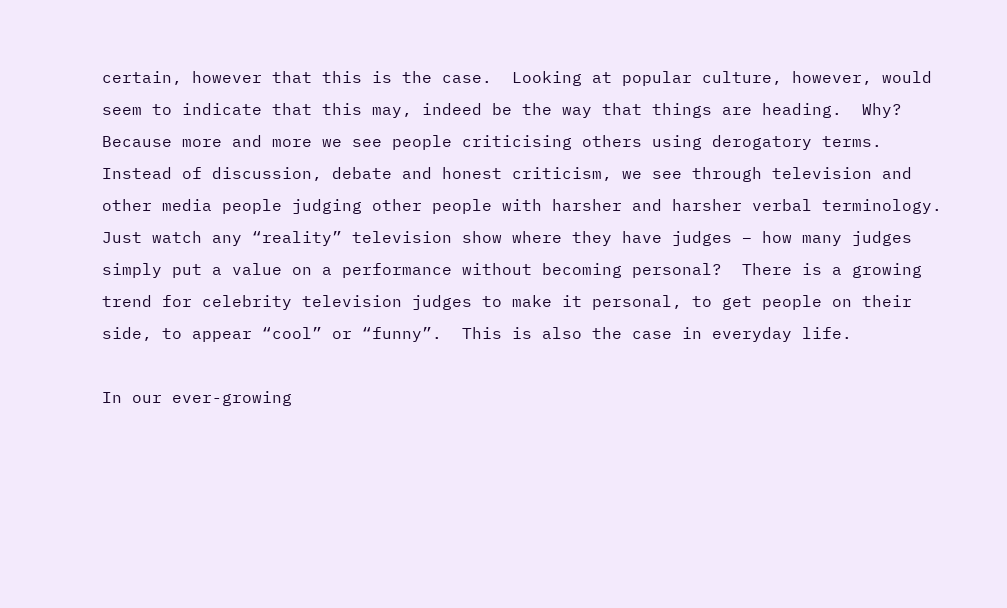certain, however that this is the case.  Looking at popular culture, however, would seem to indicate that this may, indeed be the way that things are heading.  Why? Because more and more we see people criticising others using derogatory terms.  Instead of discussion, debate and honest criticism, we see through television and other media people judging other people with harsher and harsher verbal terminology.  Just watch any “reality” television show where they have judges – how many judges simply put a value on a performance without becoming personal?  There is a growing trend for celebrity television judges to make it personal, to get people on their side, to appear “cool” or “funny”.  This is also the case in everyday life.

In our ever-growing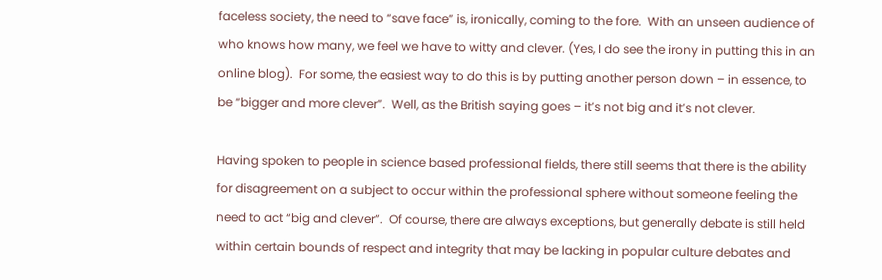faceless society, the need to “save face” is, ironically, coming to the fore.  With an unseen audience of who knows how many, we feel we have to witty and clever. (Yes, I do see the irony in putting this in an online blog).  For some, the easiest way to do this is by putting another person down – in essence, to be “bigger and more clever”.  Well, as the British saying goes – it’s not big and it’s not clever.

Having spoken to people in science based professional fields, there still seems that there is the ability for disagreement on a subject to occur within the professional sphere without someone feeling the need to act “big and clever”.  Of course, there are always exceptions, but generally debate is still held within certain bounds of respect and integrity that may be lacking in popular culture debates and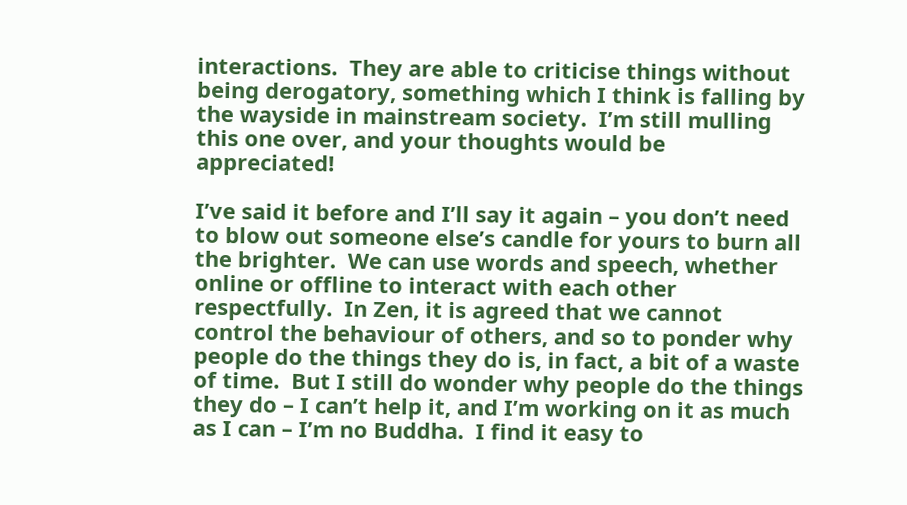interactions.  They are able to criticise things without being derogatory, something which I think is falling by the wayside in mainstream society.  I’m still mulling this one over, and your thoughts would be appreciated!

I’ve said it before and I’ll say it again – you don’t need to blow out someone else’s candle for yours to burn all the brighter.  We can use words and speech, whether online or offline to interact with each other respectfully.  In Zen, it is agreed that we cannot control the behaviour of others, and so to ponder why people do the things they do is, in fact, a bit of a waste of time.  But I still do wonder why people do the things they do – I can’t help it, and I’m working on it as much as I can – I’m no Buddha.  I find it easy to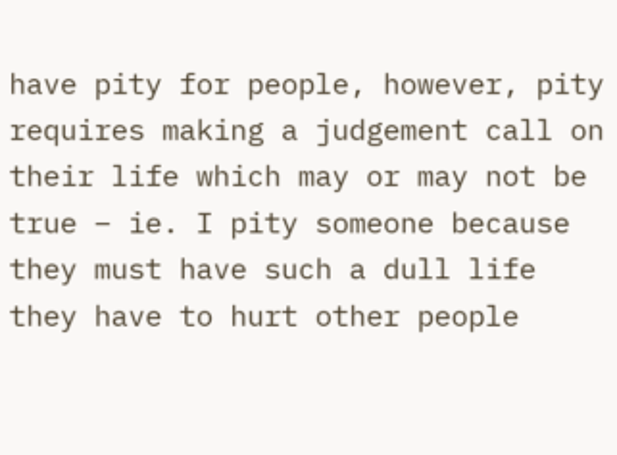have pity for people, however, pity requires making a judgement call on their life which may or may not be true – ie. I pity someone because they must have such a dull life they have to hurt other people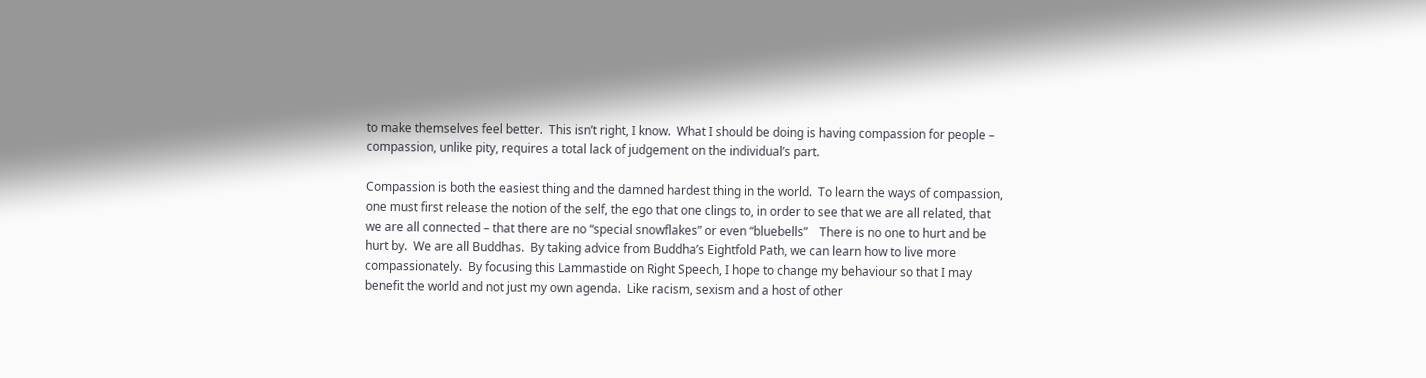to make themselves feel better.  This isn’t right, I know.  What I should be doing is having compassion for people – compassion, unlike pity, requires a total lack of judgement on the individual’s part.

Compassion is both the easiest thing and the damned hardest thing in the world.  To learn the ways of compassion, one must first release the notion of the self, the ego that one clings to, in order to see that we are all related, that we are all connected – that there are no “special snowflakes” or even “bluebells”    There is no one to hurt and be hurt by.  We are all Buddhas.  By taking advice from Buddha’s Eightfold Path, we can learn how to live more compassionately.  By focusing this Lammastide on Right Speech, I hope to change my behaviour so that I may benefit the world and not just my own agenda.  Like racism, sexism and a host of other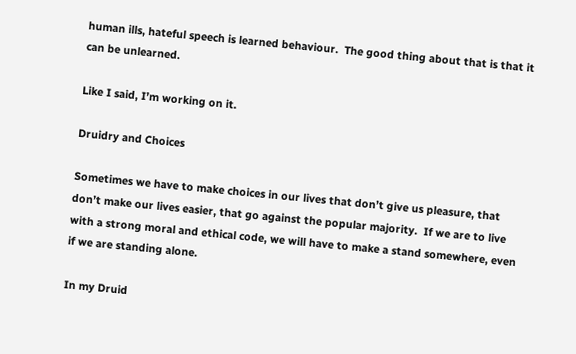human ills, hateful speech is learned behaviour.  The good thing about that is that it can be unlearned.

Like I said, I’m working on it.

Druidry and Choices

Sometimes we have to make choices in our lives that don’t give us pleasure, that don’t make our lives easier, that go against the popular majority.  If we are to live with a strong moral and ethical code, we will have to make a stand somewhere, even if we are standing alone.

In my Druid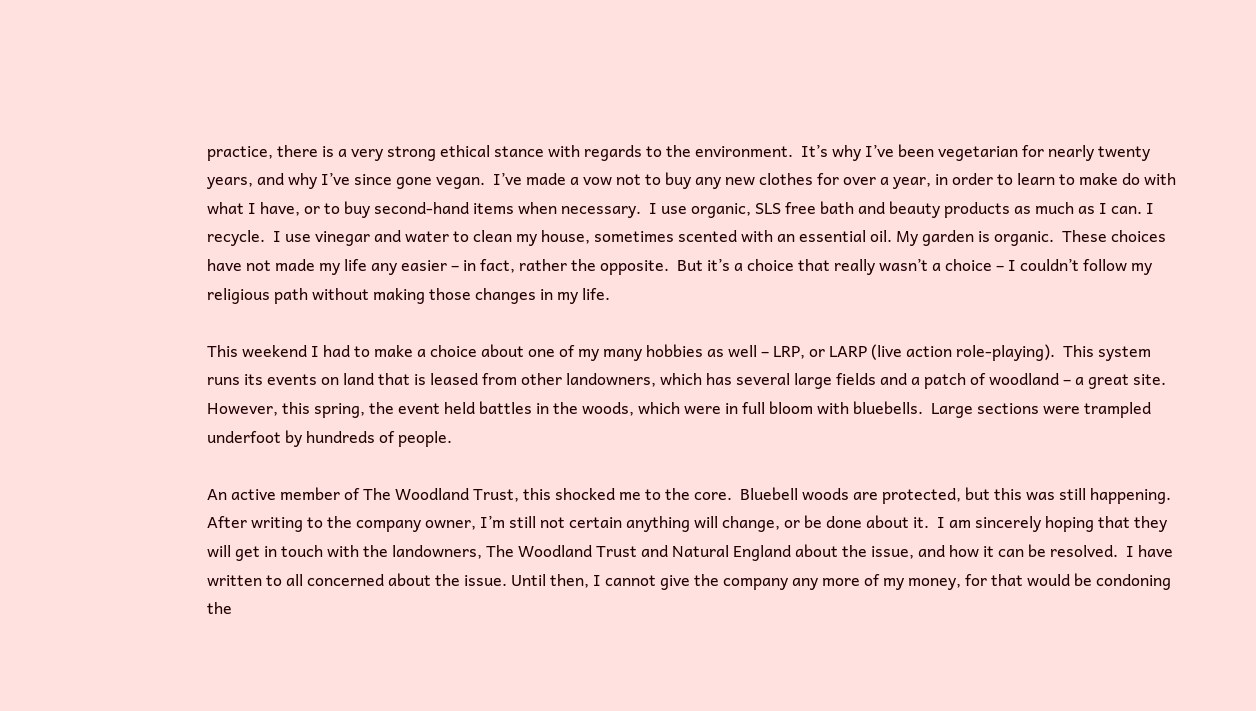practice, there is a very strong ethical stance with regards to the environment.  It’s why I’ve been vegetarian for nearly twenty years, and why I’ve since gone vegan.  I’ve made a vow not to buy any new clothes for over a year, in order to learn to make do with what I have, or to buy second-hand items when necessary.  I use organic, SLS free bath and beauty products as much as I can. I recycle.  I use vinegar and water to clean my house, sometimes scented with an essential oil. My garden is organic.  These choices have not made my life any easier – in fact, rather the opposite.  But it’s a choice that really wasn’t a choice – I couldn’t follow my religious path without making those changes in my life.

This weekend I had to make a choice about one of my many hobbies as well – LRP, or LARP (live action role-playing).  This system runs its events on land that is leased from other landowners, which has several large fields and a patch of woodland – a great site. However, this spring, the event held battles in the woods, which were in full bloom with bluebells.  Large sections were trampled underfoot by hundreds of people.

An active member of The Woodland Trust, this shocked me to the core.  Bluebell woods are protected, but this was still happening.  After writing to the company owner, I’m still not certain anything will change, or be done about it.  I am sincerely hoping that they will get in touch with the landowners, The Woodland Trust and Natural England about the issue, and how it can be resolved.  I have written to all concerned about the issue. Until then, I cannot give the company any more of my money, for that would be condoning the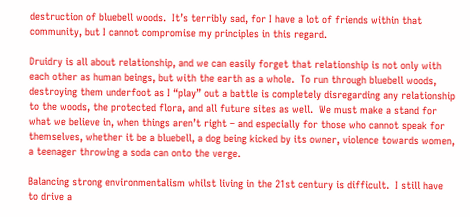destruction of bluebell woods.  It’s terribly sad, for I have a lot of friends within that community, but I cannot compromise my principles in this regard.

Druidry is all about relationship, and we can easily forget that relationship is not only with each other as human beings, but with the earth as a whole.  To run through bluebell woods, destroying them underfoot as I “play” out a battle is completely disregarding any relationship to the woods, the protected flora, and all future sites as well.  We must make a stand for what we believe in, when things aren’t right – and especially for those who cannot speak for themselves, whether it be a bluebell, a dog being kicked by its owner, violence towards women, a teenager throwing a soda can onto the verge.

Balancing strong environmentalism whilst living in the 21st century is difficult.  I still have to drive a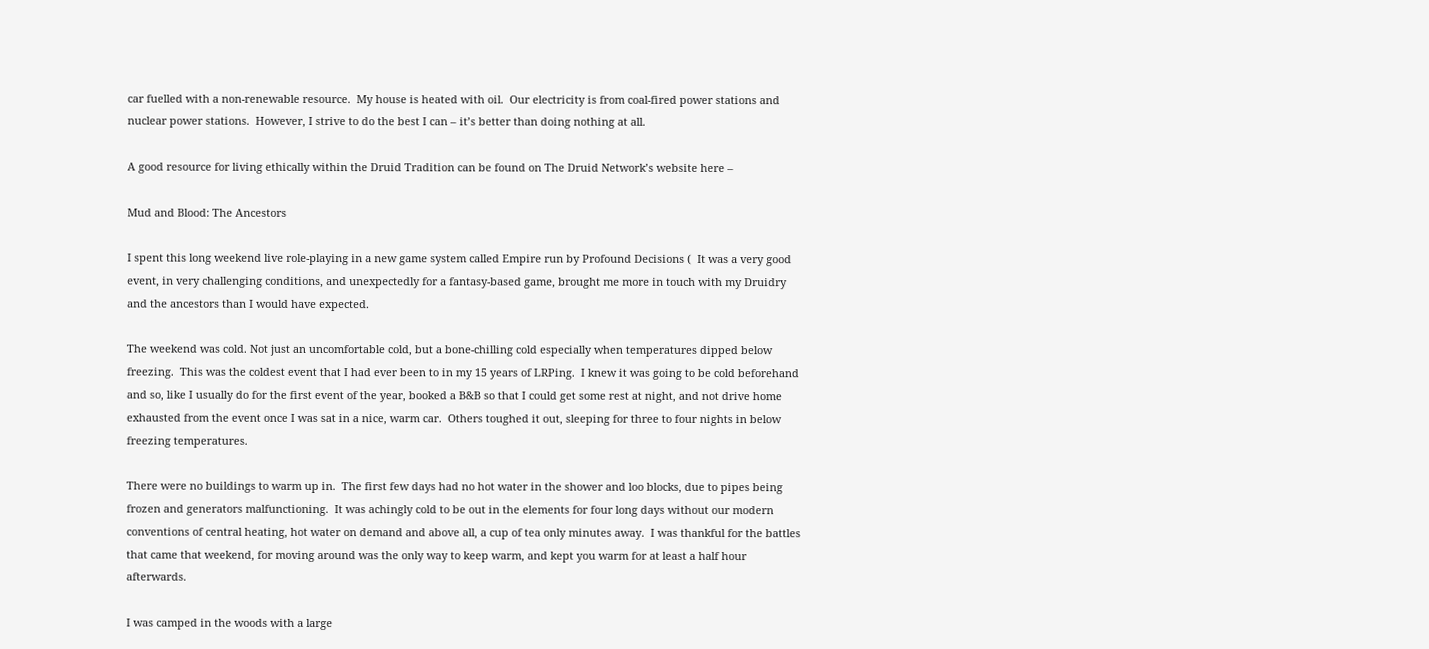car fuelled with a non-renewable resource.  My house is heated with oil.  Our electricity is from coal-fired power stations and nuclear power stations.  However, I strive to do the best I can – it’s better than doing nothing at all.

A good resource for living ethically within the Druid Tradition can be found on The Druid Network’s website here –

Mud and Blood: The Ancestors

I spent this long weekend live role-playing in a new game system called Empire run by Profound Decisions (  It was a very good event, in very challenging conditions, and unexpectedly for a fantasy-based game, brought me more in touch with my Druidry and the ancestors than I would have expected.

The weekend was cold. Not just an uncomfortable cold, but a bone-chilling cold especially when temperatures dipped below freezing.  This was the coldest event that I had ever been to in my 15 years of LRPing.  I knew it was going to be cold beforehand and so, like I usually do for the first event of the year, booked a B&B so that I could get some rest at night, and not drive home exhausted from the event once I was sat in a nice, warm car.  Others toughed it out, sleeping for three to four nights in below freezing temperatures.

There were no buildings to warm up in.  The first few days had no hot water in the shower and loo blocks, due to pipes being frozen and generators malfunctioning.  It was achingly cold to be out in the elements for four long days without our modern conventions of central heating, hot water on demand and above all, a cup of tea only minutes away.  I was thankful for the battles that came that weekend, for moving around was the only way to keep warm, and kept you warm for at least a half hour afterwards.

I was camped in the woods with a large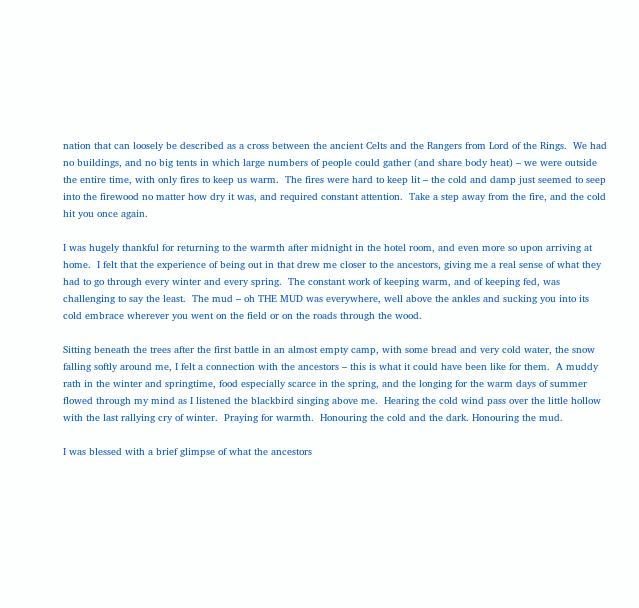nation that can loosely be described as a cross between the ancient Celts and the Rangers from Lord of the Rings.  We had no buildings, and no big tents in which large numbers of people could gather (and share body heat) – we were outside the entire time, with only fires to keep us warm.  The fires were hard to keep lit – the cold and damp just seemed to seep into the firewood no matter how dry it was, and required constant attention.  Take a step away from the fire, and the cold hit you once again.

I was hugely thankful for returning to the warmth after midnight in the hotel room, and even more so upon arriving at home.  I felt that the experience of being out in that drew me closer to the ancestors, giving me a real sense of what they had to go through every winter and every spring.  The constant work of keeping warm, and of keeping fed, was challenging to say the least.  The mud – oh THE MUD was everywhere, well above the ankles and sucking you into its cold embrace wherever you went on the field or on the roads through the wood.

Sitting beneath the trees after the first battle in an almost empty camp, with some bread and very cold water, the snow falling softly around me, I felt a connection with the ancestors – this is what it could have been like for them.  A muddy rath in the winter and springtime, food especially scarce in the spring, and the longing for the warm days of summer flowed through my mind as I listened the blackbird singing above me.  Hearing the cold wind pass over the little hollow with the last rallying cry of winter.  Praying for warmth.  Honouring the cold and the dark. Honouring the mud.

I was blessed with a brief glimpse of what the ancestors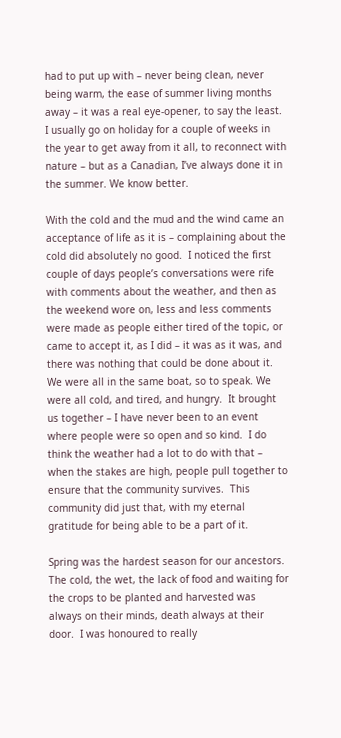had to put up with – never being clean, never being warm, the ease of summer living months away – it was a real eye-opener, to say the least.  I usually go on holiday for a couple of weeks in the year to get away from it all, to reconnect with nature – but as a Canadian, I’ve always done it in the summer. We know better.

With the cold and the mud and the wind came an acceptance of life as it is – complaining about the cold did absolutely no good.  I noticed the first couple of days people’s conversations were rife with comments about the weather, and then as the weekend wore on, less and less comments were made as people either tired of the topic, or came to accept it, as I did – it was as it was, and there was nothing that could be done about it.  We were all in the same boat, so to speak. We were all cold, and tired, and hungry.  It brought us together – I have never been to an event where people were so open and so kind.  I do think the weather had a lot to do with that – when the stakes are high, people pull together to ensure that the community survives.  This community did just that, with my eternal gratitude for being able to be a part of it.

Spring was the hardest season for our ancestors. The cold, the wet, the lack of food and waiting for the crops to be planted and harvested was always on their minds, death always at their door.  I was honoured to really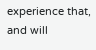experience that, and will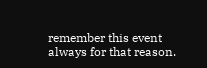remember this event always for that reason.